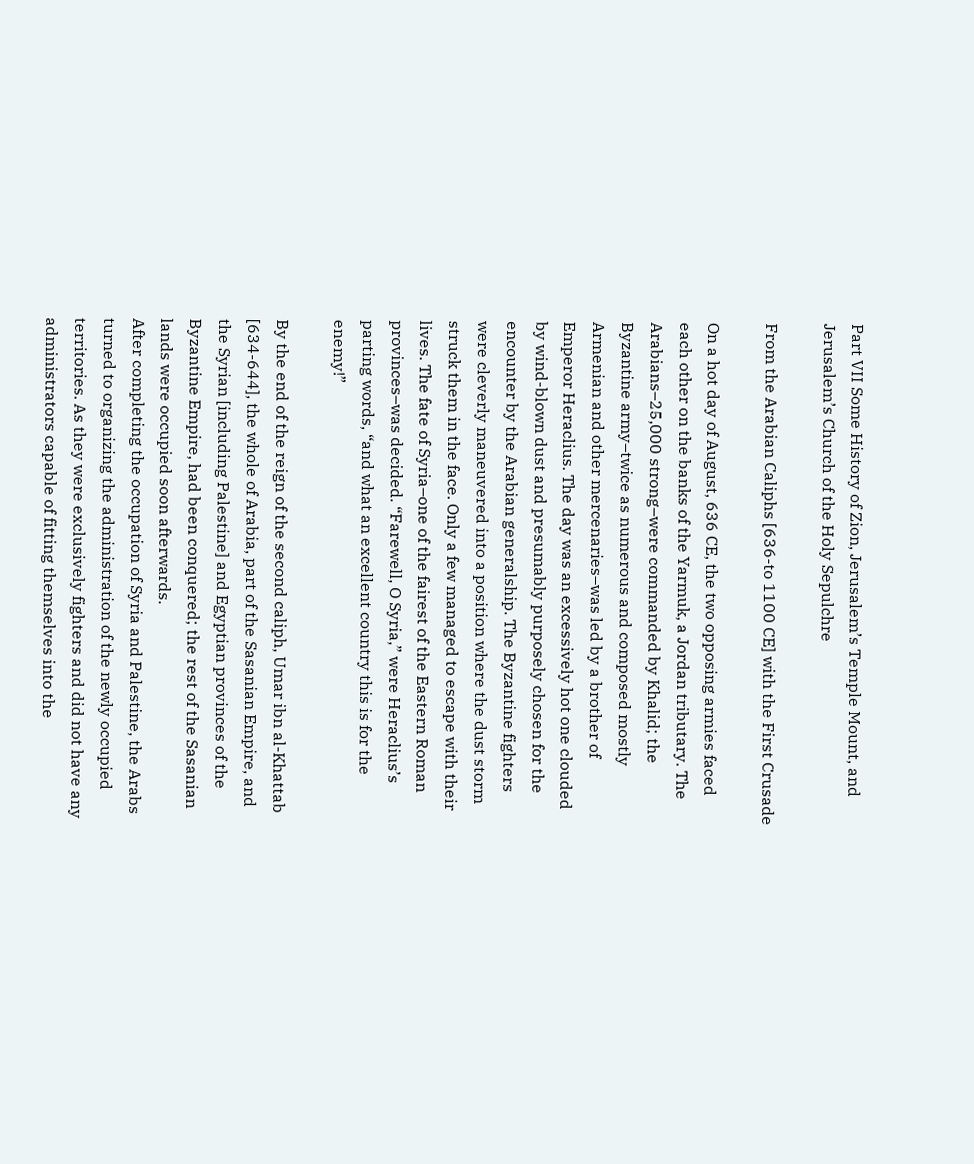Part VII Some History of Zion, Jerusalem’s Temple Mount, and Jerusalem’s Church of the Holy Sepulchre

From the Arabian Caliphs [636-to 1100 CE] with the First Crusade

On a hot day of August, 636 CE, the two opposing armies faced each other on the banks of the Yarmuk, a Jordan tributary. The Arabians–25,000 strong–were commanded by Khalid; the Byzantine army–twice as numerous and composed mostly Armenian and other mercenaries–was led by a brother of Emperor Heraclius. The day was an excessively hot one clouded by wind-blown dust and presumably purposely chosen for the encounter by the Arabian generalship. The Byzantine fighters were cleverly maneuvered into a position where the dust storm struck them in the face. Only a few managed to escape with their lives. The fate of Syria–one of the fairest of the Eastern Roman provinces–was decided. “Farewell, O Syria,” were Heraclius’s parting words, “and what an excellent country this is for the enemy!”

By the end of the reign of the second caliph, Umar ibn al-Khattab [634-644], the whole of Arabia, part of the Sasanian Empire, and the Syrian [including Palestine] and Egyptian provinces of the Byzantine Empire, had been conquered; the rest of the Sasanian lands were occupied soon afterwards.
After completing the occupation of Syria and Palestine, the Arabs turned to organizing the administration of the newly occupied territories. As they were exclusively fighters and did not have any administrators capable of fitting themselves into the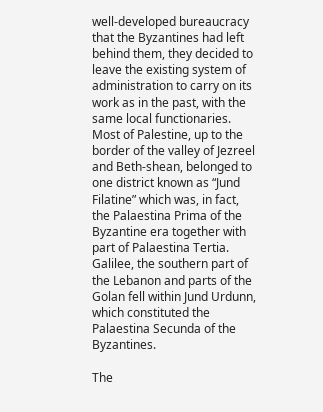well-developed bureaucracy that the Byzantines had left behind them, they decided to leave the existing system of administration to carry on its work as in the past, with the same local functionaries. Most of Palestine, up to the border of the valley of Jezreel and Beth-shean, belonged to one district known as “Jund Filatine” which was, in fact, the Palaestina Prima of the Byzantine era together with part of Palaestina Tertia. Galilee, the southern part of the Lebanon and parts of the Golan fell within Jund Urdunn, which constituted the Palaestina Secunda of the Byzantines.

The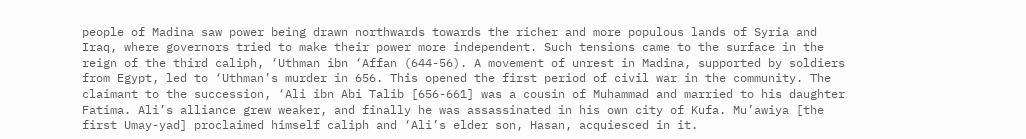people of Madina saw power being drawn northwards towards the richer and more populous lands of Syria and Iraq, where governors tried to make their power more independent. Such tensions came to the surface in the reign of the third caliph, ‘Uthman ibn ‘Affan (644-56). A movement of unrest in Madina, supported by soldiers from Egypt, led to ‘Uthman’s murder in 656. This opened the first period of civil war in the community. The claimant to the succession, ‘Ali ibn Abi Talib [656-661] was a cousin of Muhammad and married to his daughter Fatima. Ali’s alliance grew weaker, and finally he was assassinated in his own city of Kufa. Mu’awiya [the first Umay-yad] proclaimed himself caliph and ‘Ali’s elder son, Hasan, acquiesced in it.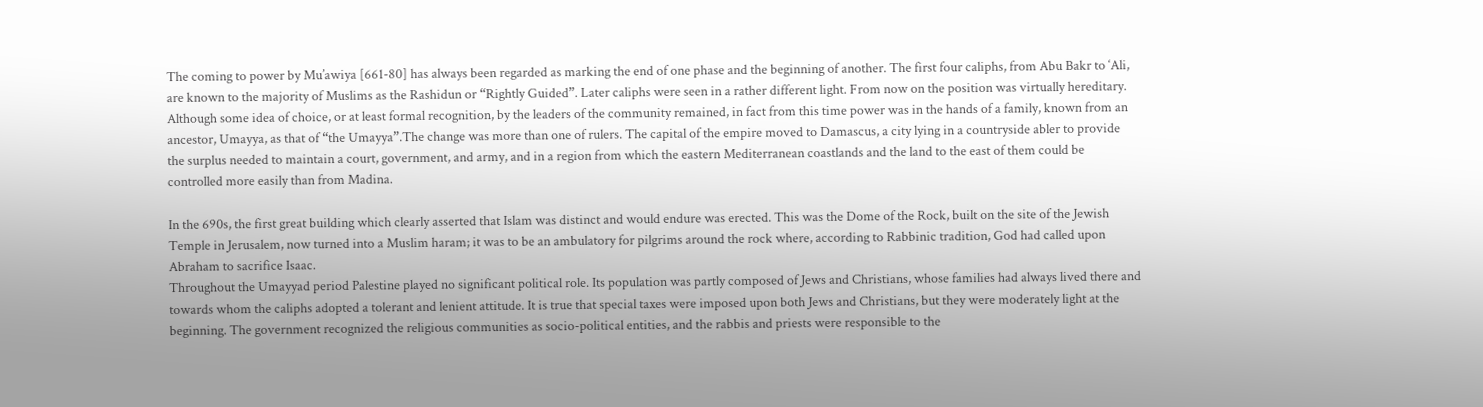The coming to power by Mu’awiya [661-80] has always been regarded as marking the end of one phase and the beginning of another. The first four caliphs, from Abu Bakr to ‘Ali, are known to the majority of Muslims as the Rashidun or “Rightly Guided”. Later caliphs were seen in a rather different light. From now on the position was virtually hereditary. Although some idea of choice, or at least formal recognition, by the leaders of the community remained, in fact from this time power was in the hands of a family, known from an ancestor, Umayya, as that of “the Umayya”.The change was more than one of rulers. The capital of the empire moved to Damascus, a city lying in a countryside abler to provide the surplus needed to maintain a court, government, and army, and in a region from which the eastern Mediterranean coastlands and the land to the east of them could be controlled more easily than from Madina.

In the 690s, the first great building which clearly asserted that Islam was distinct and would endure was erected. This was the Dome of the Rock, built on the site of the Jewish Temple in Jerusalem, now turned into a Muslim haram; it was to be an ambulatory for pilgrims around the rock where, according to Rabbinic tradition, God had called upon Abraham to sacrifice Isaac.
Throughout the Umayyad period Palestine played no significant political role. Its population was partly composed of Jews and Christians, whose families had always lived there and towards whom the caliphs adopted a tolerant and lenient attitude. It is true that special taxes were imposed upon both Jews and Christians, but they were moderately light at the beginning. The government recognized the religious communities as socio-political entities, and the rabbis and priests were responsible to the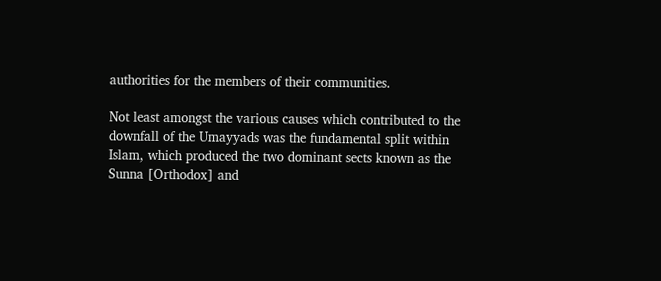authorities for the members of their communities.

Not least amongst the various causes which contributed to the downfall of the Umayyads was the fundamental split within Islam, which produced the two dominant sects known as the Sunna [Orthodox] and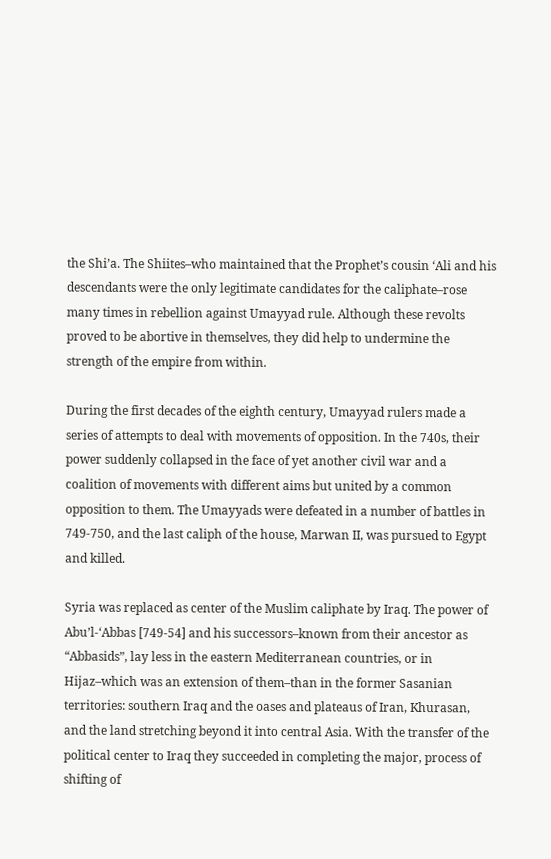the Shi’a. The Shiites–who maintained that the Prophet’s cousin ‘Ali and his descendants were the only legitimate candidates for the caliphate–rose many times in rebellion against Umayyad rule. Although these revolts proved to be abortive in themselves, they did help to undermine the strength of the empire from within.

During the first decades of the eighth century, Umayyad rulers made a series of attempts to deal with movements of opposition. In the 740s, their power suddenly collapsed in the face of yet another civil war and a coalition of movements with different aims but united by a common opposition to them. The Umayyads were defeated in a number of battles in 749-750, and the last caliph of the house, Marwan II, was pursued to Egypt and killed.

Syria was replaced as center of the Muslim caliphate by Iraq. The power of Abu’l-‘Abbas [749-54] and his successors–known from their ancestor as “Abbasids”, lay less in the eastern Mediterranean countries, or in Hijaz–which was an extension of them–than in the former Sasanian territories: southern Iraq and the oases and plateaus of Iran, Khurasan, and the land stretching beyond it into central Asia. With the transfer of the political center to Iraq they succeeded in completing the major, process of shifting of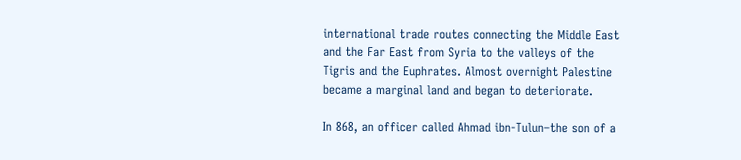international trade routes connecting the Middle East and the Far East from Syria to the valleys of the Tigris and the Euphrates. Almost overnight Palestine became a marginal land and began to deteriorate.

In 868, an officer called Ahmad ibn-Tulun–the son of a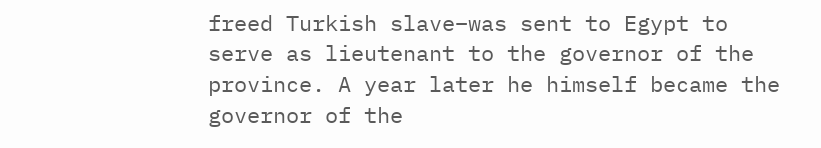freed Turkish slave–was sent to Egypt to serve as lieutenant to the governor of the province. A year later he himself became the governor of the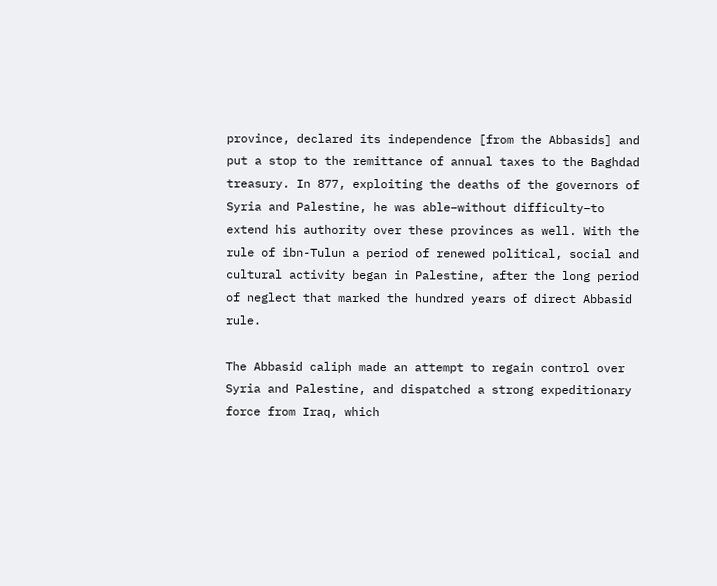province, declared its independence [from the Abbasids] and put a stop to the remittance of annual taxes to the Baghdad treasury. In 877, exploiting the deaths of the governors of Syria and Palestine, he was able–without difficulty–to extend his authority over these provinces as well. With the rule of ibn-Tulun a period of renewed political, social and cultural activity began in Palestine, after the long period of neglect that marked the hundred years of direct Abbasid rule.

The Abbasid caliph made an attempt to regain control over Syria and Palestine, and dispatched a strong expeditionary force from Iraq, which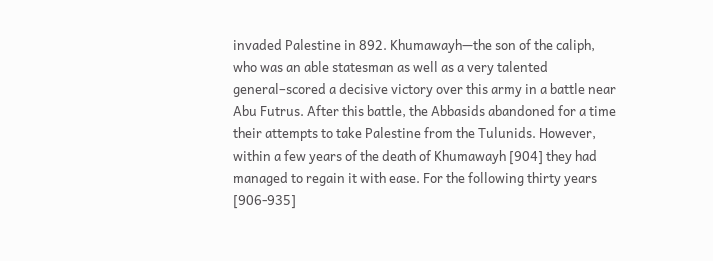invaded Palestine in 892. Khumawayh—the son of the caliph, who was an able statesman as well as a very talented general–scored a decisive victory over this army in a battle near Abu Futrus. After this battle, the Abbasids abandoned for a time their attempts to take Palestine from the Tulunids. However, within a few years of the death of Khumawayh [904] they had managed to regain it with ease. For the following thirty years [906-935]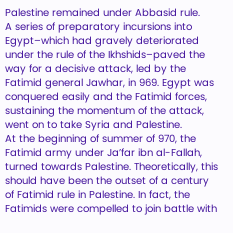Palestine remained under Abbasid rule.
A series of preparatory incursions into Egypt–which had gravely deteriorated under the rule of the Ikhshids–paved the way for a decisive attack, led by the Fatimid general Jawhar, in 969. Egypt was conquered easily and the Fatimid forces, sustaining the momentum of the attack, went on to take Syria and Palestine.
At the beginning of summer of 970, the Fatimid army under Ja’far ibn al-Fallah, turned towards Palestine. Theoretically, this should have been the outset of a century of Fatimid rule in Palestine. In fact, the Fatimids were compelled to join battle with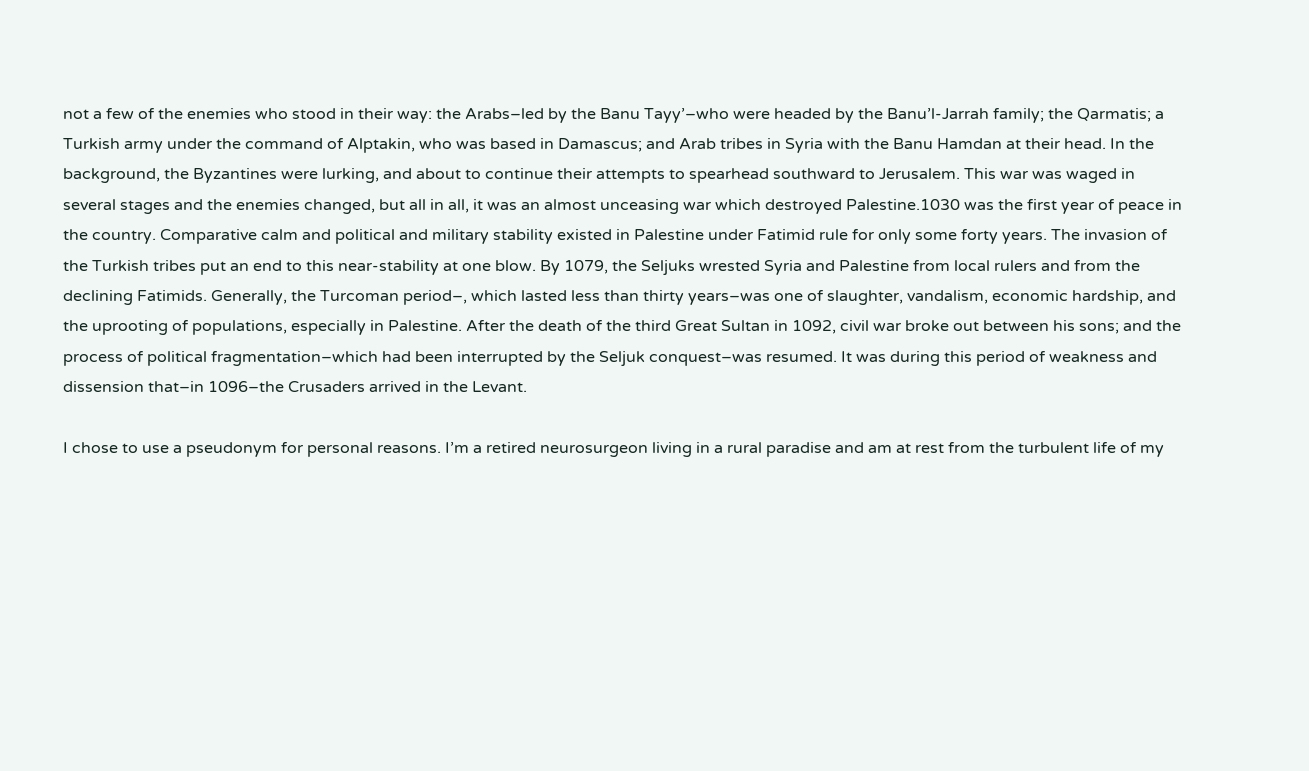not a few of the enemies who stood in their way: the Arabs–led by the Banu Tayy’–who were headed by the Banu’l-Jarrah family; the Qarmatis; a Turkish army under the command of Alptakin, who was based in Damascus; and Arab tribes in Syria with the Banu Hamdan at their head. In the background, the Byzantines were lurking, and about to continue their attempts to spearhead southward to Jerusalem. This war was waged in several stages and the enemies changed, but all in all, it was an almost unceasing war which destroyed Palestine.1030 was the first year of peace in the country. Comparative calm and political and military stability existed in Palestine under Fatimid rule for only some forty years. The invasion of the Turkish tribes put an end to this near-stability at one blow. By 1079, the Seljuks wrested Syria and Palestine from local rulers and from the declining Fatimids. Generally, the Turcoman period–, which lasted less than thirty years–was one of slaughter, vandalism, economic hardship, and the uprooting of populations, especially in Palestine. After the death of the third Great Sultan in 1092, civil war broke out between his sons; and the process of political fragmentation–which had been interrupted by the Seljuk conquest–was resumed. It was during this period of weakness and dissension that–in 1096–the Crusaders arrived in the Levant.

I chose to use a pseudonym for personal reasons. I’m a retired neurosurgeon living in a rural paradise and am at rest from the turbulent life of my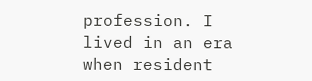profession. I lived in an era when resident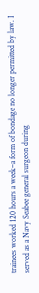trainees worked 120 hours a week–a form of bondage no longer permitted by law. I served as a Navy Seabee general surgeon during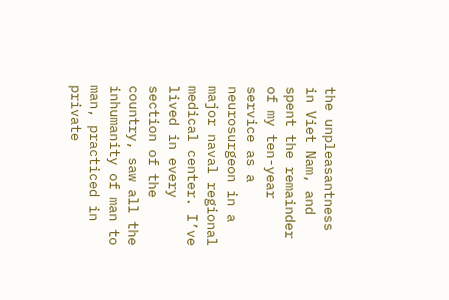the unpleasantness in Viet Nam, and spent the remainder of my ten-year service as a neurosurgeon in a major naval regional medical center. I’ve lived in every section of the country, saw all the inhumanity of man to man, practiced in private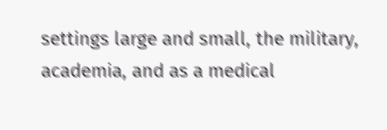settings large and small, the military, academia, and as a medical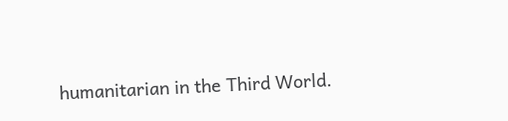humanitarian in the Third World.